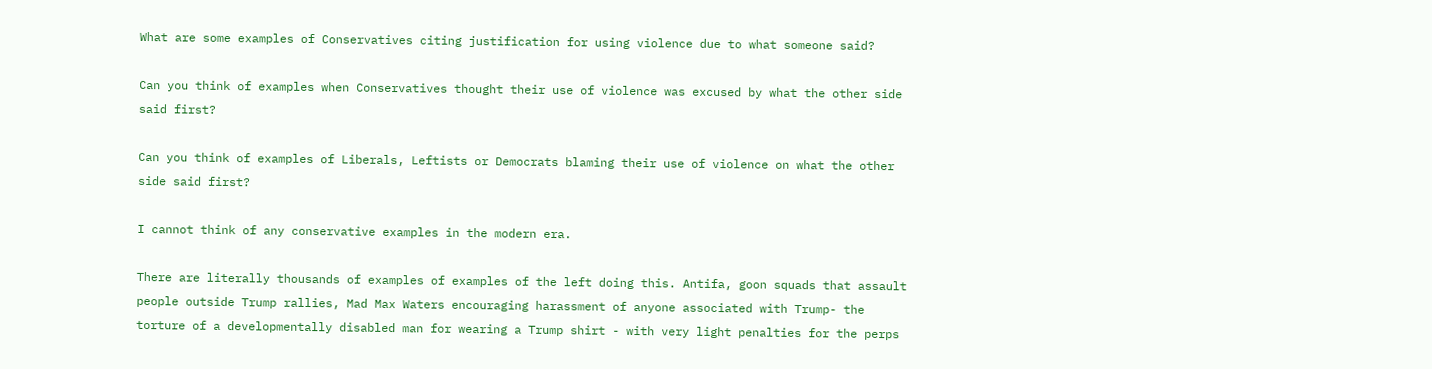What are some examples of Conservatives citing justification for using violence due to what someone said?

Can you think of examples when Conservatives thought their use of violence was excused by what the other side said first?

Can you think of examples of Liberals, Leftists or Democrats blaming their use of violence on what the other side said first?

I cannot think of any conservative examples in the modern era.

There are literally thousands of examples of examples of the left doing this. Antifa, goon squads that assault people outside Trump rallies, Mad Max Waters encouraging harassment of anyone associated with Trump- the torture of a developmentally disabled man for wearing a Trump shirt - with very light penalties for the perps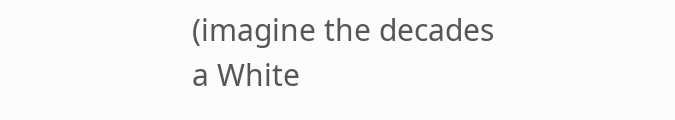(imagine the decades a White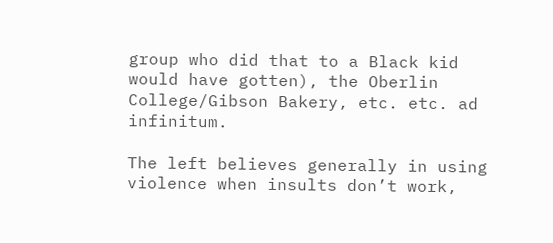group who did that to a Black kid would have gotten), the Oberlin College/Gibson Bakery, etc. etc. ad infinitum.

The left believes generally in using violence when insults don’t work,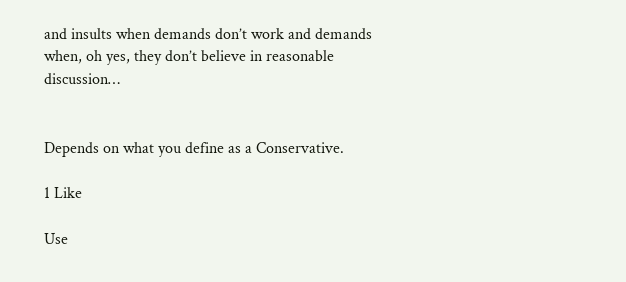and insults when demands don’t work and demands when, oh yes, they don’t believe in reasonable discussion…


Depends on what you define as a Conservative.

1 Like

Use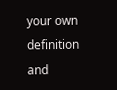your own definition and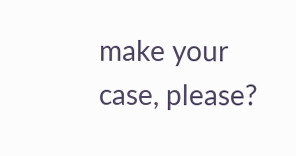make your case, please?